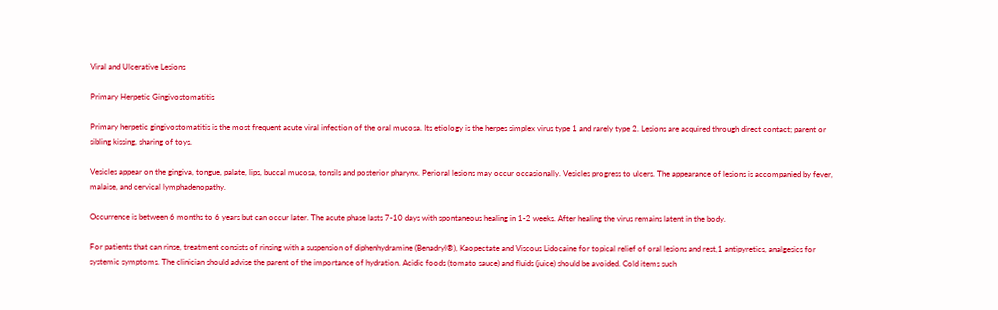Viral and Ulcerative Lesions

Primary Herpetic Gingivostomatitis

Primary herpetic gingivostomatitis is the most frequent acute viral infection of the oral mucosa. Its etiology is the herpes simplex virus type 1 and rarely type 2. Lesions are acquired through direct contact; parent or sibling kissing, sharing of toys.

Vesicles appear on the gingiva, tongue, palate, lips, buccal mucosa, tonsils and posterior pharynx. Perioral lesions may occur occasionally. Vesicles progress to ulcers. The appearance of lesions is accompanied by fever, malaise, and cervical lymphadenopathy.

Occurrence is between 6 months to 6 years but can occur later. The acute phase lasts 7-10 days with spontaneous healing in 1-2 weeks. After healing the virus remains latent in the body.

For patients that can rinse, treatment consists of rinsing with a suspension of diphenhydramine (Benadryl®), Kaopectate and Viscous Lidocaine for topical relief of oral lesions and rest,1 antipyretics, analgesics for systemic symptoms. The clinician should advise the parent of the importance of hydration. Acidic foods (tomato sauce) and fluids (juice) should be avoided. Cold items such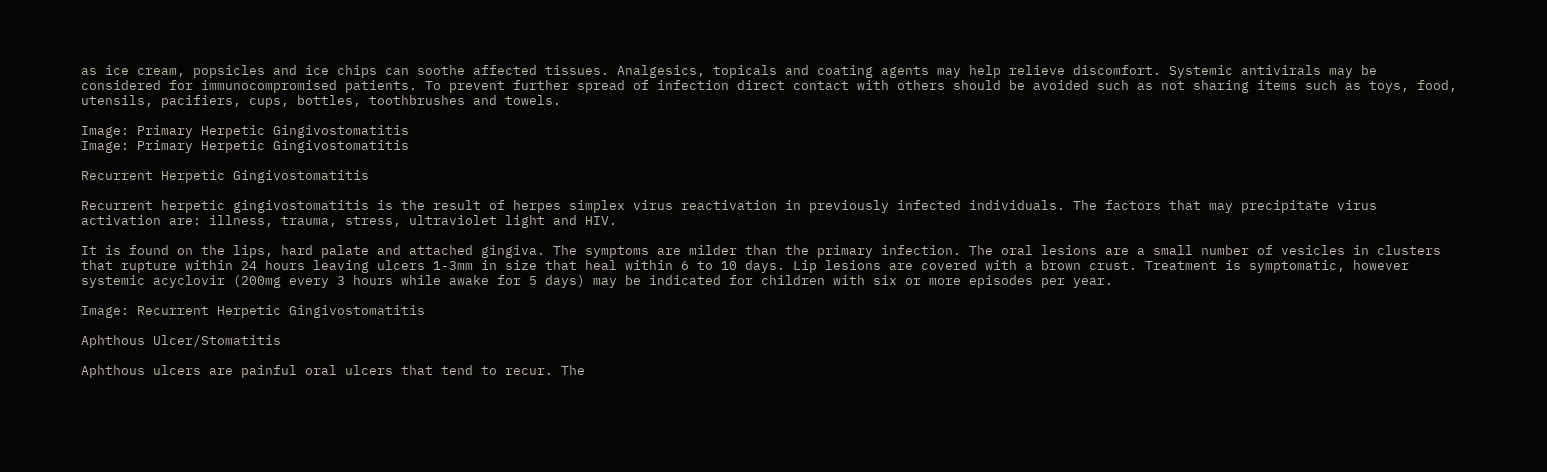as ice cream, popsicles and ice chips can soothe affected tissues. Analgesics, topicals and coating agents may help relieve discomfort. Systemic antivirals may be considered for immunocompromised patients. To prevent further spread of infection direct contact with others should be avoided such as not sharing items such as toys, food, utensils, pacifiers, cups, bottles, toothbrushes and towels.

Image: Primary Herpetic Gingivostomatitis
Image: Primary Herpetic Gingivostomatitis

Recurrent Herpetic Gingivostomatitis

Recurrent herpetic gingivostomatitis is the result of herpes simplex virus reactivation in previously infected individuals. The factors that may precipitate virus activation are: illness, trauma, stress, ultraviolet light and HIV.

It is found on the lips, hard palate and attached gingiva. The symptoms are milder than the primary infection. The oral lesions are a small number of vesicles in clusters that rupture within 24 hours leaving ulcers 1-3mm in size that heal within 6 to 10 days. Lip lesions are covered with a brown crust. Treatment is symptomatic, however systemic acyclovir (200mg every 3 hours while awake for 5 days) may be indicated for children with six or more episodes per year.

Image: Recurrent Herpetic Gingivostomatitis

Aphthous Ulcer/Stomatitis

Aphthous ulcers are painful oral ulcers that tend to recur. The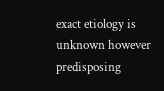exact etiology is unknown however predisposing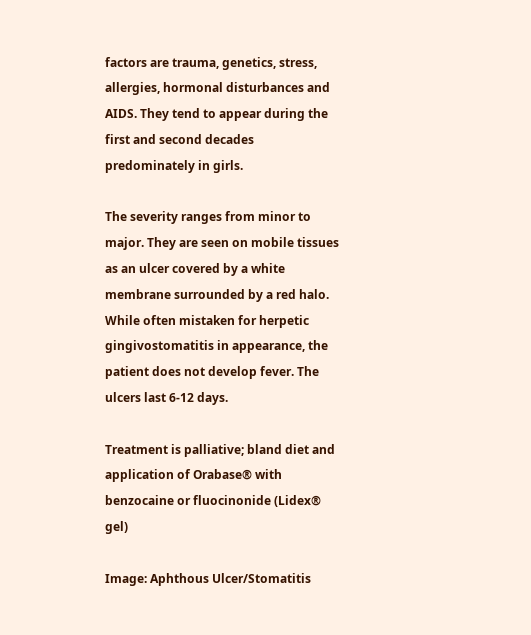factors are trauma, genetics, stress, allergies, hormonal disturbances and AIDS. They tend to appear during the first and second decades predominately in girls.

The severity ranges from minor to major. They are seen on mobile tissues as an ulcer covered by a white membrane surrounded by a red halo. While often mistaken for herpetic gingivostomatitis in appearance, the patient does not develop fever. The ulcers last 6-12 days.

Treatment is palliative; bland diet and application of Orabase® with benzocaine or fluocinonide (Lidex® gel)

Image: Aphthous Ulcer/Stomatitis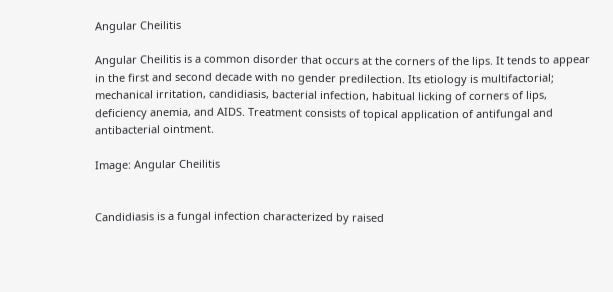Angular Cheilitis

Angular Cheilitis is a common disorder that occurs at the corners of the lips. It tends to appear in the first and second decade with no gender predilection. Its etiology is multifactorial; mechanical irritation, candidiasis, bacterial infection, habitual licking of corners of lips, deficiency anemia, and AIDS. Treatment consists of topical application of antifungal and antibacterial ointment.

Image: Angular Cheilitis


Candidiasis is a fungal infection characterized by raised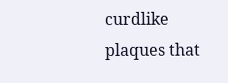curdlike plaques that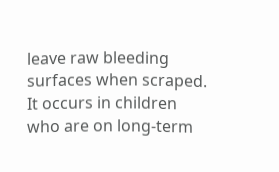leave raw bleeding surfaces when scraped. It occurs in children who are on long-term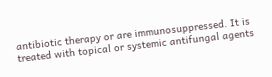antibiotic therapy or are immunosuppressed. It is treated with topical or systemic antifungal agents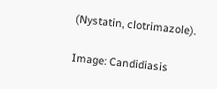(Nystatin, clotrimazole).

Image: Candidiasis